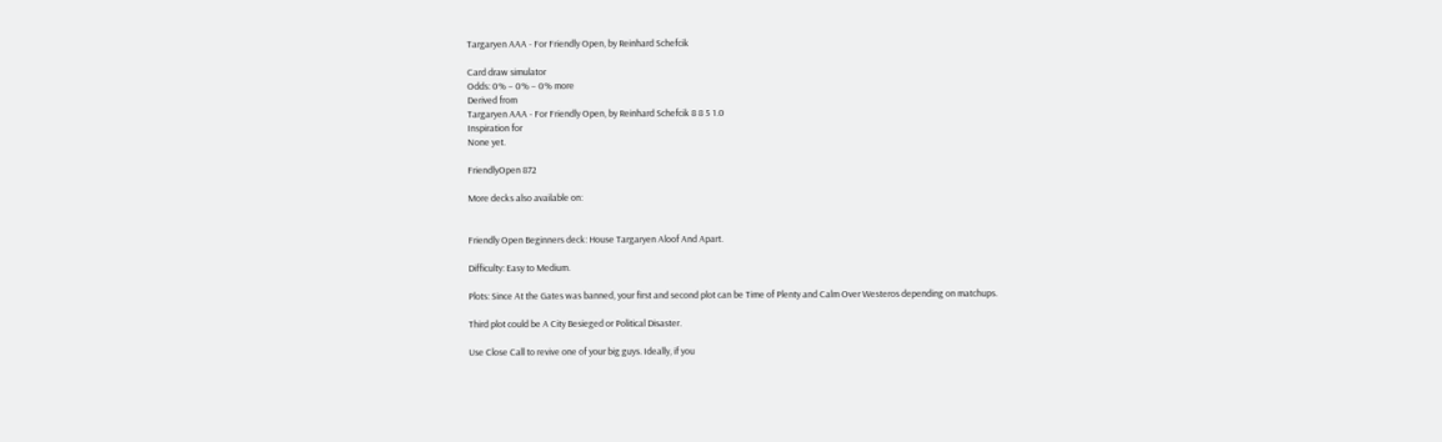Targaryen AAA - For Friendly Open, by Reinhard Schefcik

Card draw simulator
Odds: 0% – 0% – 0% more
Derived from
Targaryen AAA - For Friendly Open, by Reinhard Schefcik 8 8 5 1.0
Inspiration for
None yet.

FriendlyOpen 872

More decks also available on:


Friendly Open Beginners deck: House Targaryen Aloof And Apart.

Difficulty: Easy to Medium.

Plots: Since At the Gates was banned, your first and second plot can be Time of Plenty and Calm Over Westeros depending on matchups.

Third plot could be A City Besieged or Political Disaster.

Use Close Call to revive one of your big guys. Ideally, if you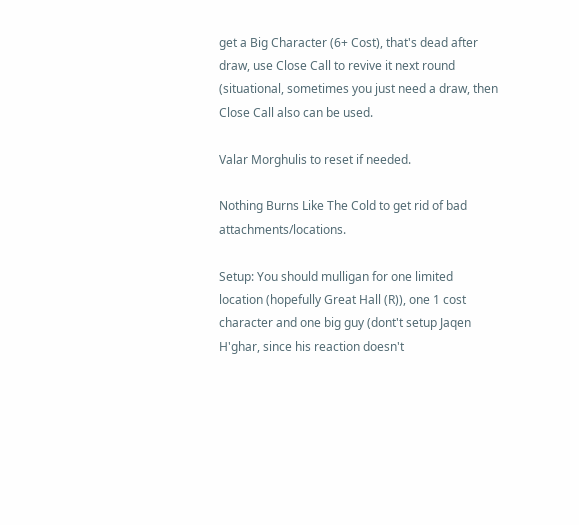get a Big Character (6+ Cost), that's dead after draw, use Close Call to revive it next round (situational, sometimes you just need a draw, then Close Call also can be used.

Valar Morghulis to reset if needed.

Nothing Burns Like The Cold to get rid of bad attachments/locations.

Setup: You should mulligan for one limited location (hopefully Great Hall (R)), one 1 cost character and one big guy (dont't setup Jaqen H'ghar, since his reaction doesn't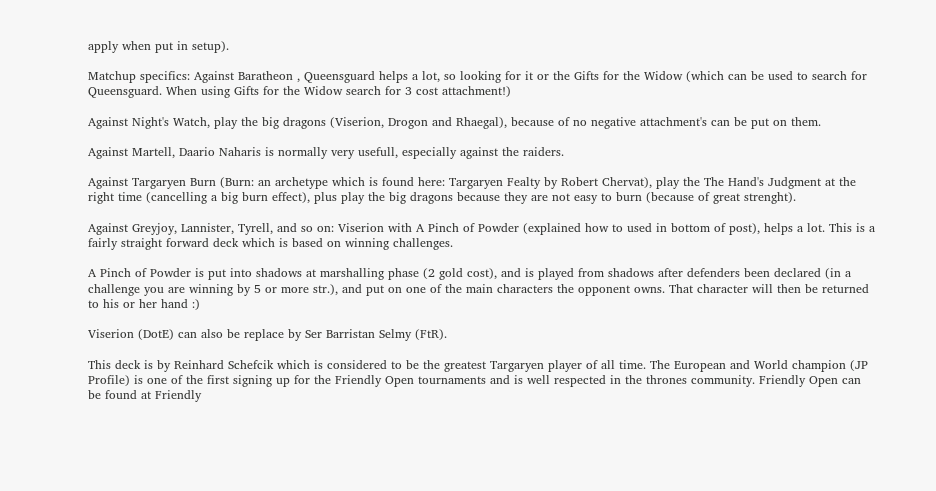apply when put in setup).

Matchup specifics: Against Baratheon , Queensguard helps a lot, so looking for it or the Gifts for the Widow (which can be used to search for Queensguard. When using Gifts for the Widow search for 3 cost attachment!)

Against Night's Watch, play the big dragons (Viserion, Drogon and Rhaegal), because of no negative attachment's can be put on them.

Against Martell, Daario Naharis is normally very usefull, especially against the raiders.

Against Targaryen Burn (Burn: an archetype which is found here: Targaryen Fealty by Robert Chervat), play the The Hand's Judgment at the right time (cancelling a big burn effect), plus play the big dragons because they are not easy to burn (because of great strenght).

Against Greyjoy, Lannister, Tyrell, and so on: Viserion with A Pinch of Powder (explained how to used in bottom of post), helps a lot. This is a fairly straight forward deck which is based on winning challenges.

A Pinch of Powder is put into shadows at marshalling phase (2 gold cost), and is played from shadows after defenders been declared (in a challenge you are winning by 5 or more str.), and put on one of the main characters the opponent owns. That character will then be returned to his or her hand :)

Viserion (DotE) can also be replace by Ser Barristan Selmy (FtR).

This deck is by Reinhard Schefcik which is considered to be the greatest Targaryen player of all time. The European and World champion (JP Profile) is one of the first signing up for the Friendly Open tournaments and is well respected in the thrones community. Friendly Open can be found at Friendly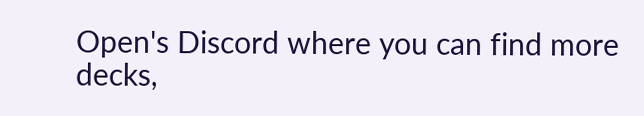Open's Discord where you can find more decks,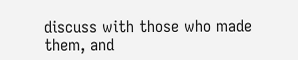discuss with those who made them, and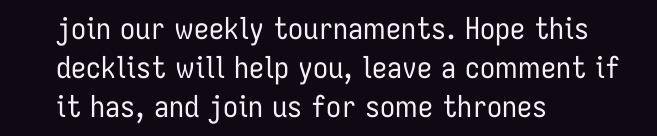join our weekly tournaments. Hope this decklist will help you, leave a comment if it has, and join us for some thrones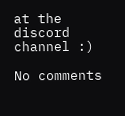at the discord channel :)

No comments